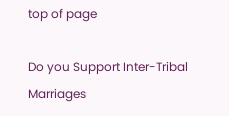top of page

Do you Support Inter-Tribal Marriages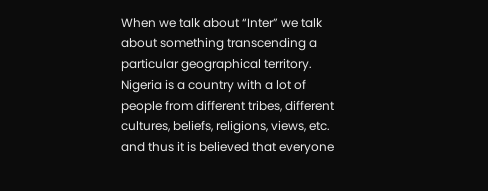When we talk about “Inter” we talk about something transcending a particular geographical territory. Nigeria is a country with a lot of people from different tribes, different cultures, beliefs, religions, views, etc. and thus it is believed that everyone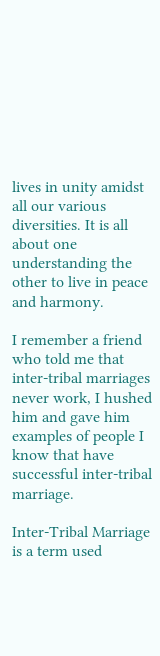lives in unity amidst all our various diversities. It is all about one understanding the other to live in peace and harmony.

I remember a friend who told me that inter-tribal marriages never work, I hushed him and gave him examples of people I know that have successful inter-tribal marriage.

Inter-Tribal Marriage is a term used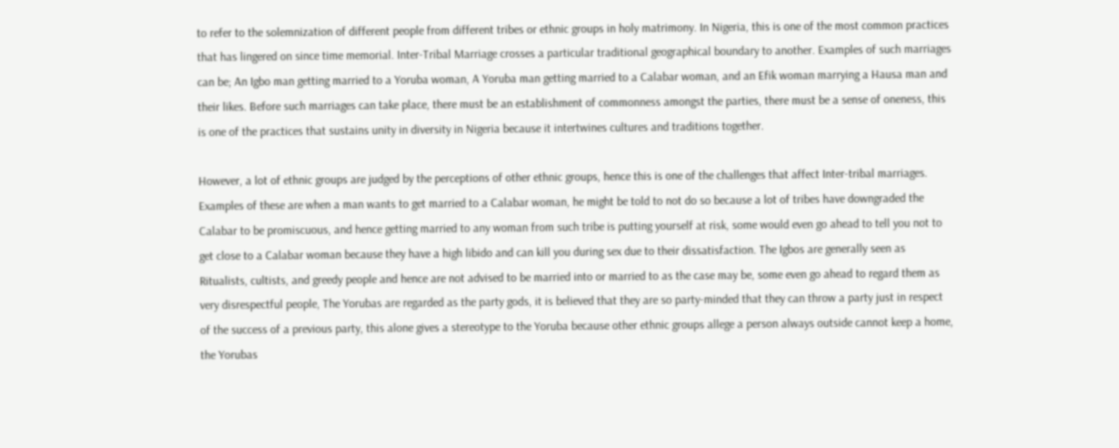to refer to the solemnization of different people from different tribes or ethnic groups in holy matrimony. In Nigeria, this is one of the most common practices that has lingered on since time memorial. Inter-Tribal Marriage crosses a particular traditional geographical boundary to another. Examples of such marriages can be; An Igbo man getting married to a Yoruba woman, A Yoruba man getting married to a Calabar woman, and an Efik woman marrying a Hausa man and their likes. Before such marriages can take place, there must be an establishment of commonness amongst the parties, there must be a sense of oneness, this is one of the practices that sustains unity in diversity in Nigeria because it intertwines cultures and traditions together.

However, a lot of ethnic groups are judged by the perceptions of other ethnic groups, hence this is one of the challenges that affect Inter-tribal marriages. Examples of these are when a man wants to get married to a Calabar woman, he might be told to not do so because a lot of tribes have downgraded the Calabar to be promiscuous, and hence getting married to any woman from such tribe is putting yourself at risk, some would even go ahead to tell you not to get close to a Calabar woman because they have a high libido and can kill you during sex due to their dissatisfaction. The Igbos are generally seen as Ritualists, cultists, and greedy people and hence are not advised to be married into or married to as the case may be, some even go ahead to regard them as very disrespectful people, The Yorubas are regarded as the party gods, it is believed that they are so party-minded that they can throw a party just in respect of the success of a previous party, this alone gives a stereotype to the Yoruba because other ethnic groups allege a person always outside cannot keep a home, the Yorubas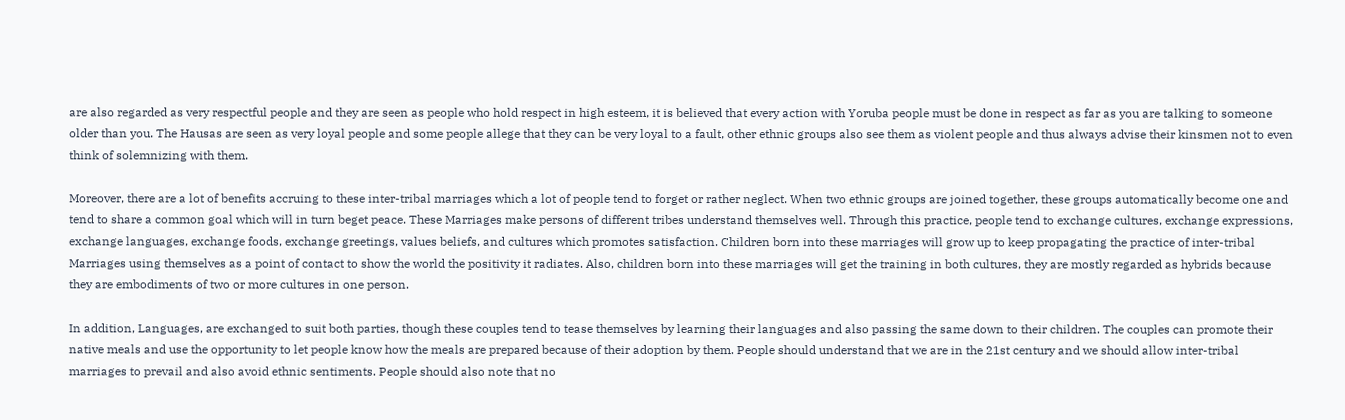are also regarded as very respectful people and they are seen as people who hold respect in high esteem, it is believed that every action with Yoruba people must be done in respect as far as you are talking to someone older than you. The Hausas are seen as very loyal people and some people allege that they can be very loyal to a fault, other ethnic groups also see them as violent people and thus always advise their kinsmen not to even think of solemnizing with them.

Moreover, there are a lot of benefits accruing to these inter-tribal marriages which a lot of people tend to forget or rather neglect. When two ethnic groups are joined together, these groups automatically become one and tend to share a common goal which will in turn beget peace. These Marriages make persons of different tribes understand themselves well. Through this practice, people tend to exchange cultures, exchange expressions, exchange languages, exchange foods, exchange greetings, values beliefs, and cultures which promotes satisfaction. Children born into these marriages will grow up to keep propagating the practice of inter-tribal Marriages using themselves as a point of contact to show the world the positivity it radiates. Also, children born into these marriages will get the training in both cultures, they are mostly regarded as hybrids because they are embodiments of two or more cultures in one person.

In addition, Languages, are exchanged to suit both parties, though these couples tend to tease themselves by learning their languages and also passing the same down to their children. The couples can promote their native meals and use the opportunity to let people know how the meals are prepared because of their adoption by them. People should understand that we are in the 21st century and we should allow inter-tribal marriages to prevail and also avoid ethnic sentiments. People should also note that no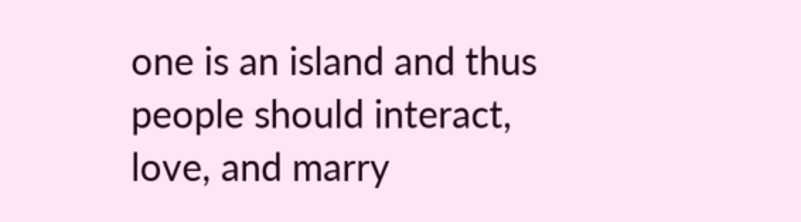one is an island and thus people should interact, love, and marry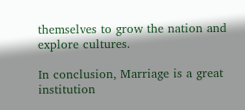themselves to grow the nation and explore cultures.

In conclusion, Marriage is a great institution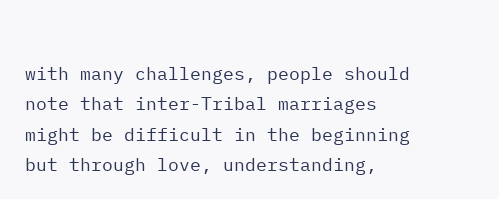with many challenges, people should note that inter-Tribal marriages might be difficult in the beginning but through love, understanding,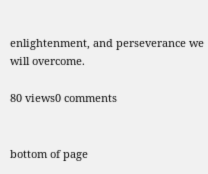enlightenment, and perseverance we will overcome.

80 views0 comments


bottom of page